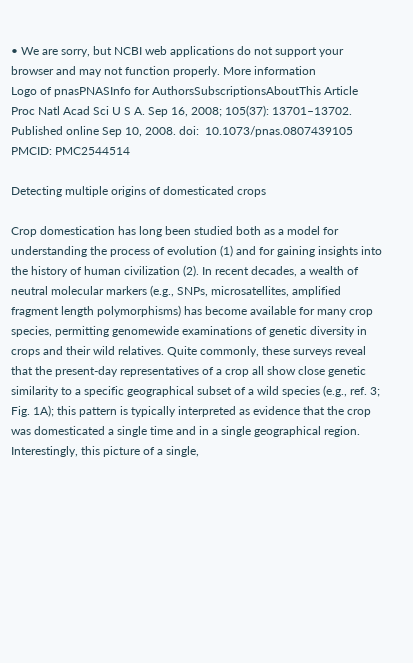• We are sorry, but NCBI web applications do not support your browser and may not function properly. More information
Logo of pnasPNASInfo for AuthorsSubscriptionsAboutThis Article
Proc Natl Acad Sci U S A. Sep 16, 2008; 105(37): 13701–13702.
Published online Sep 10, 2008. doi:  10.1073/pnas.0807439105
PMCID: PMC2544514

Detecting multiple origins of domesticated crops

Crop domestication has long been studied both as a model for understanding the process of evolution (1) and for gaining insights into the history of human civilization (2). In recent decades, a wealth of neutral molecular markers (e.g., SNPs, microsatellites, amplified fragment length polymorphisms) has become available for many crop species, permitting genomewide examinations of genetic diversity in crops and their wild relatives. Quite commonly, these surveys reveal that the present-day representatives of a crop all show close genetic similarity to a specific geographical subset of a wild species (e.g., ref. 3; Fig. 1A); this pattern is typically interpreted as evidence that the crop was domesticated a single time and in a single geographical region. Interestingly, this picture of a single,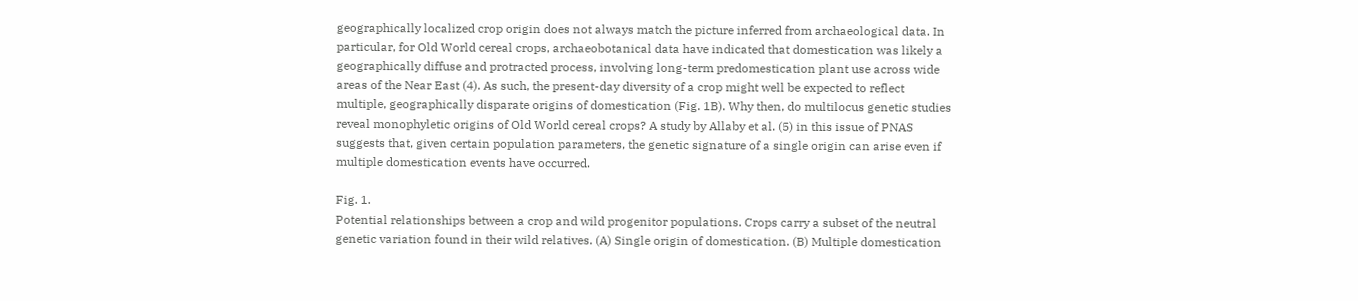geographically localized crop origin does not always match the picture inferred from archaeological data. In particular, for Old World cereal crops, archaeobotanical data have indicated that domestication was likely a geographically diffuse and protracted process, involving long-term predomestication plant use across wide areas of the Near East (4). As such, the present-day diversity of a crop might well be expected to reflect multiple, geographically disparate origins of domestication (Fig. 1B). Why then, do multilocus genetic studies reveal monophyletic origins of Old World cereal crops? A study by Allaby et al. (5) in this issue of PNAS suggests that, given certain population parameters, the genetic signature of a single origin can arise even if multiple domestication events have occurred.

Fig. 1.
Potential relationships between a crop and wild progenitor populations. Crops carry a subset of the neutral genetic variation found in their wild relatives. (A) Single origin of domestication. (B) Multiple domestication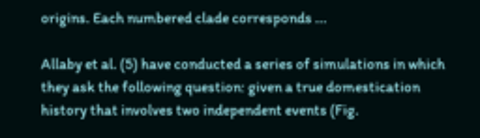origins. Each numbered clade corresponds ...

Allaby et al. (5) have conducted a series of simulations in which they ask the following question: given a true domestication history that involves two independent events (Fig.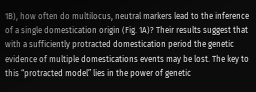1B), how often do multilocus, neutral markers lead to the inference of a single domestication origin (Fig. 1A)? Their results suggest that with a sufficiently protracted domestication period the genetic evidence of multiple domestications events may be lost. The key to this “protracted model” lies in the power of genetic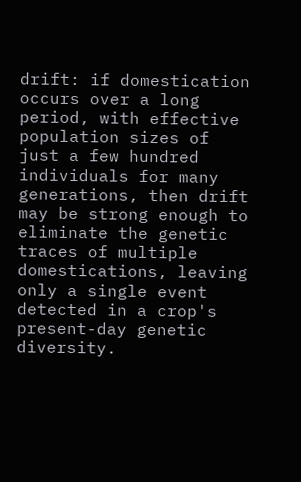drift: if domestication occurs over a long period, with effective population sizes of just a few hundred individuals for many generations, then drift may be strong enough to eliminate the genetic traces of multiple domestications, leaving only a single event detected in a crop's present-day genetic diversity.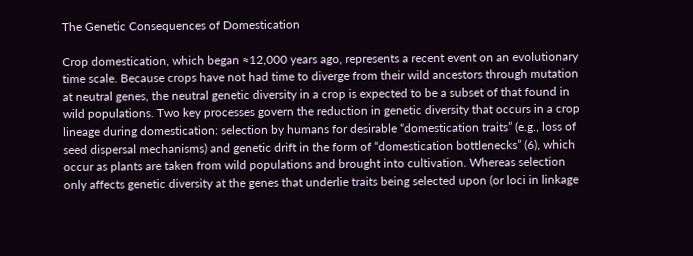The Genetic Consequences of Domestication

Crop domestication, which began ≈12,000 years ago, represents a recent event on an evolutionary time scale. Because crops have not had time to diverge from their wild ancestors through mutation at neutral genes, the neutral genetic diversity in a crop is expected to be a subset of that found in wild populations. Two key processes govern the reduction in genetic diversity that occurs in a crop lineage during domestication: selection by humans for desirable “domestication traits” (e.g., loss of seed dispersal mechanisms) and genetic drift in the form of “domestication bottlenecks” (6), which occur as plants are taken from wild populations and brought into cultivation. Whereas selection only affects genetic diversity at the genes that underlie traits being selected upon (or loci in linkage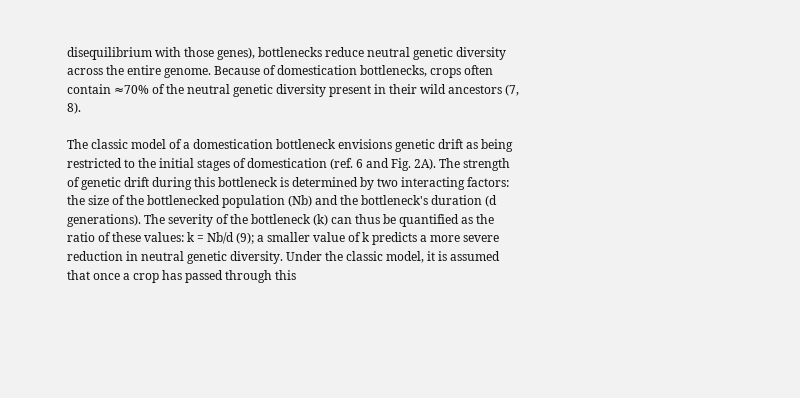disequilibrium with those genes), bottlenecks reduce neutral genetic diversity across the entire genome. Because of domestication bottlenecks, crops often contain ≈70% of the neutral genetic diversity present in their wild ancestors (7, 8).

The classic model of a domestication bottleneck envisions genetic drift as being restricted to the initial stages of domestication (ref. 6 and Fig. 2A). The strength of genetic drift during this bottleneck is determined by two interacting factors: the size of the bottlenecked population (Nb) and the bottleneck's duration (d generations). The severity of the bottleneck (k) can thus be quantified as the ratio of these values: k = Nb/d (9); a smaller value of k predicts a more severe reduction in neutral genetic diversity. Under the classic model, it is assumed that once a crop has passed through this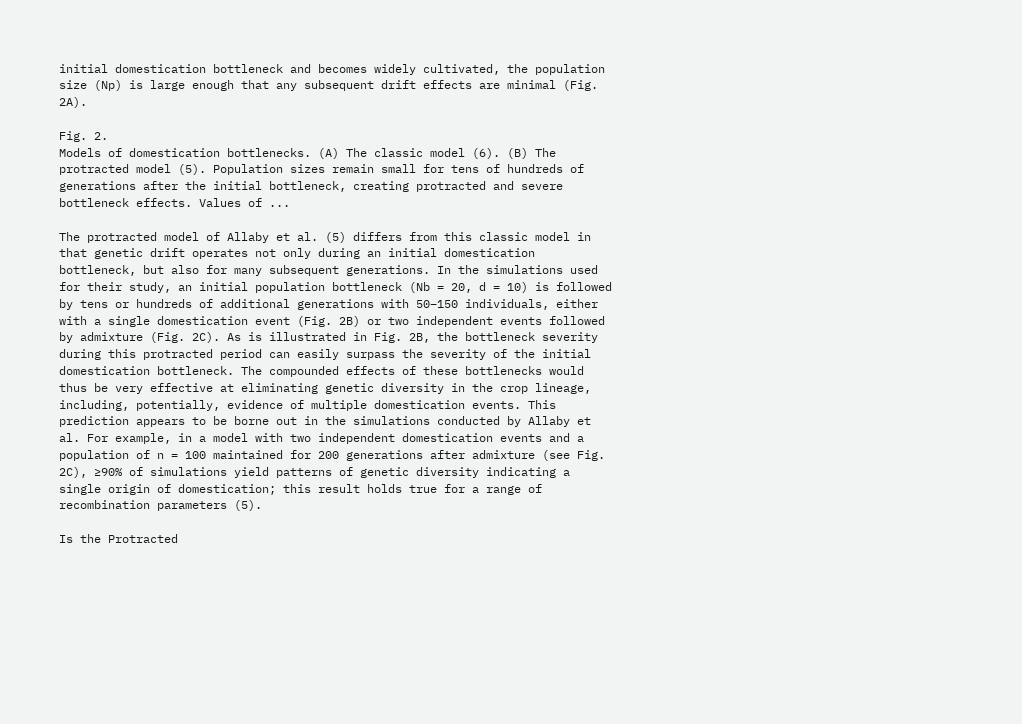initial domestication bottleneck and becomes widely cultivated, the population size (Np) is large enough that any subsequent drift effects are minimal (Fig. 2A).

Fig. 2.
Models of domestication bottlenecks. (A) The classic model (6). (B) The protracted model (5). Population sizes remain small for tens of hundreds of generations after the initial bottleneck, creating protracted and severe bottleneck effects. Values of ...

The protracted model of Allaby et al. (5) differs from this classic model in that genetic drift operates not only during an initial domestication bottleneck, but also for many subsequent generations. In the simulations used for their study, an initial population bottleneck (Nb = 20, d = 10) is followed by tens or hundreds of additional generations with 50–150 individuals, either with a single domestication event (Fig. 2B) or two independent events followed by admixture (Fig. 2C). As is illustrated in Fig. 2B, the bottleneck severity during this protracted period can easily surpass the severity of the initial domestication bottleneck. The compounded effects of these bottlenecks would thus be very effective at eliminating genetic diversity in the crop lineage, including, potentially, evidence of multiple domestication events. This prediction appears to be borne out in the simulations conducted by Allaby et al. For example, in a model with two independent domestication events and a population of n = 100 maintained for 200 generations after admixture (see Fig. 2C), ≥90% of simulations yield patterns of genetic diversity indicating a single origin of domestication; this result holds true for a range of recombination parameters (5).

Is the Protracted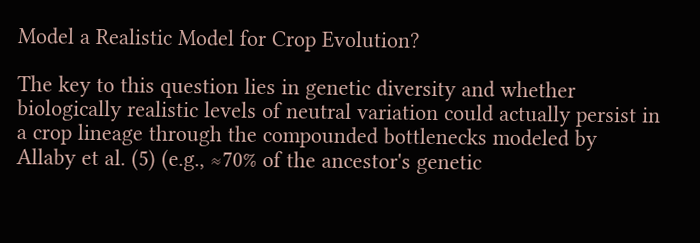Model a Realistic Model for Crop Evolution?

The key to this question lies in genetic diversity and whether biologically realistic levels of neutral variation could actually persist in a crop lineage through the compounded bottlenecks modeled by Allaby et al. (5) (e.g., ≈70% of the ancestor's genetic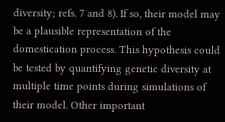diversity; refs. 7 and 8). If so, their model may be a plausible representation of the domestication process. This hypothesis could be tested by quantifying genetic diversity at multiple time points during simulations of their model. Other important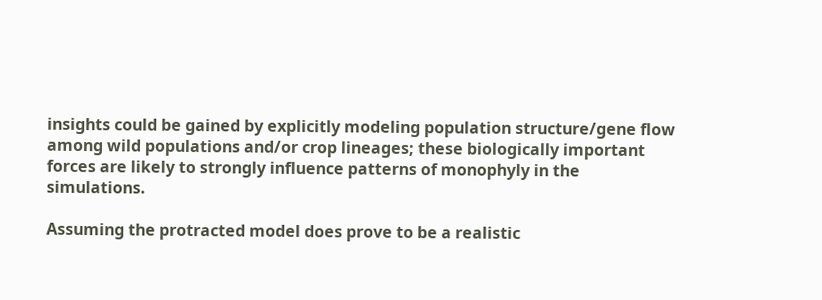insights could be gained by explicitly modeling population structure/gene flow among wild populations and/or crop lineages; these biologically important forces are likely to strongly influence patterns of monophyly in the simulations.

Assuming the protracted model does prove to be a realistic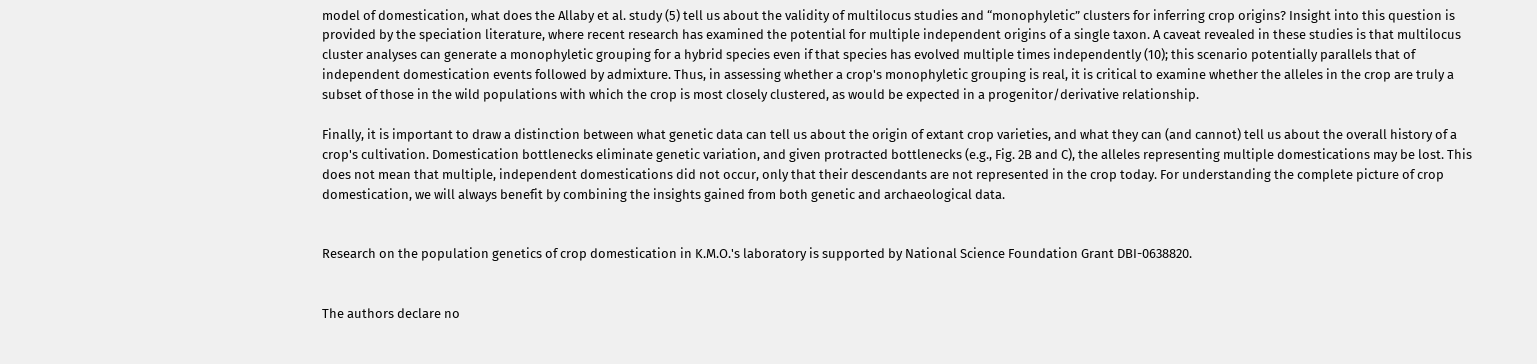model of domestication, what does the Allaby et al. study (5) tell us about the validity of multilocus studies and “monophyletic” clusters for inferring crop origins? Insight into this question is provided by the speciation literature, where recent research has examined the potential for multiple independent origins of a single taxon. A caveat revealed in these studies is that multilocus cluster analyses can generate a monophyletic grouping for a hybrid species even if that species has evolved multiple times independently (10); this scenario potentially parallels that of independent domestication events followed by admixture. Thus, in assessing whether a crop's monophyletic grouping is real, it is critical to examine whether the alleles in the crop are truly a subset of those in the wild populations with which the crop is most closely clustered, as would be expected in a progenitor/derivative relationship.

Finally, it is important to draw a distinction between what genetic data can tell us about the origin of extant crop varieties, and what they can (and cannot) tell us about the overall history of a crop's cultivation. Domestication bottlenecks eliminate genetic variation, and given protracted bottlenecks (e.g., Fig. 2B and C), the alleles representing multiple domestications may be lost. This does not mean that multiple, independent domestications did not occur, only that their descendants are not represented in the crop today. For understanding the complete picture of crop domestication, we will always benefit by combining the insights gained from both genetic and archaeological data.


Research on the population genetics of crop domestication in K.M.O.'s laboratory is supported by National Science Foundation Grant DBI-0638820.


The authors declare no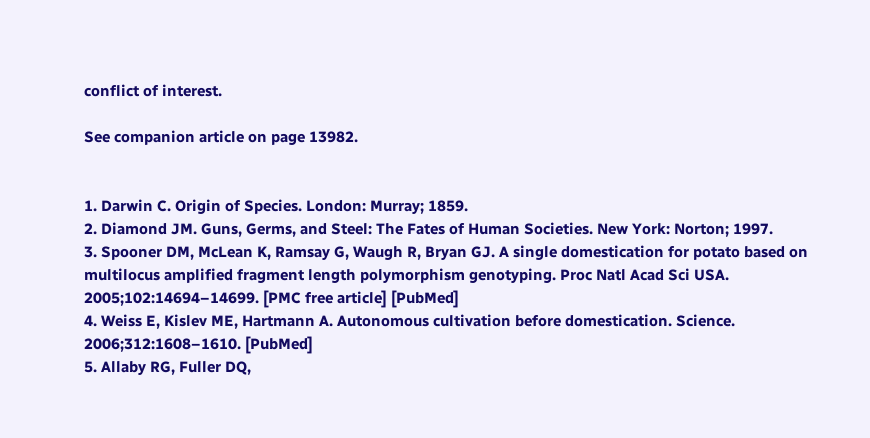conflict of interest.

See companion article on page 13982.


1. Darwin C. Origin of Species. London: Murray; 1859.
2. Diamond JM. Guns, Germs, and Steel: The Fates of Human Societies. New York: Norton; 1997.
3. Spooner DM, McLean K, Ramsay G, Waugh R, Bryan GJ. A single domestication for potato based on multilocus amplified fragment length polymorphism genotyping. Proc Natl Acad Sci USA. 2005;102:14694–14699. [PMC free article] [PubMed]
4. Weiss E, Kislev ME, Hartmann A. Autonomous cultivation before domestication. Science. 2006;312:1608–1610. [PubMed]
5. Allaby RG, Fuller DQ,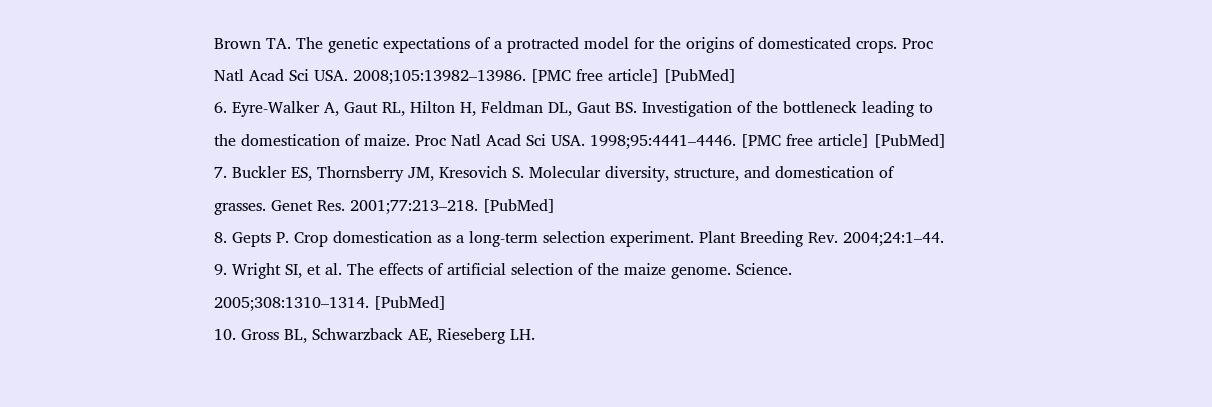Brown TA. The genetic expectations of a protracted model for the origins of domesticated crops. Proc Natl Acad Sci USA. 2008;105:13982–13986. [PMC free article] [PubMed]
6. Eyre-Walker A, Gaut RL, Hilton H, Feldman DL, Gaut BS. Investigation of the bottleneck leading to the domestication of maize. Proc Natl Acad Sci USA. 1998;95:4441–4446. [PMC free article] [PubMed]
7. Buckler ES, Thornsberry JM, Kresovich S. Molecular diversity, structure, and domestication of grasses. Genet Res. 2001;77:213–218. [PubMed]
8. Gepts P. Crop domestication as a long-term selection experiment. Plant Breeding Rev. 2004;24:1–44.
9. Wright SI, et al. The effects of artificial selection of the maize genome. Science. 2005;308:1310–1314. [PubMed]
10. Gross BL, Schwarzback AE, Rieseberg LH.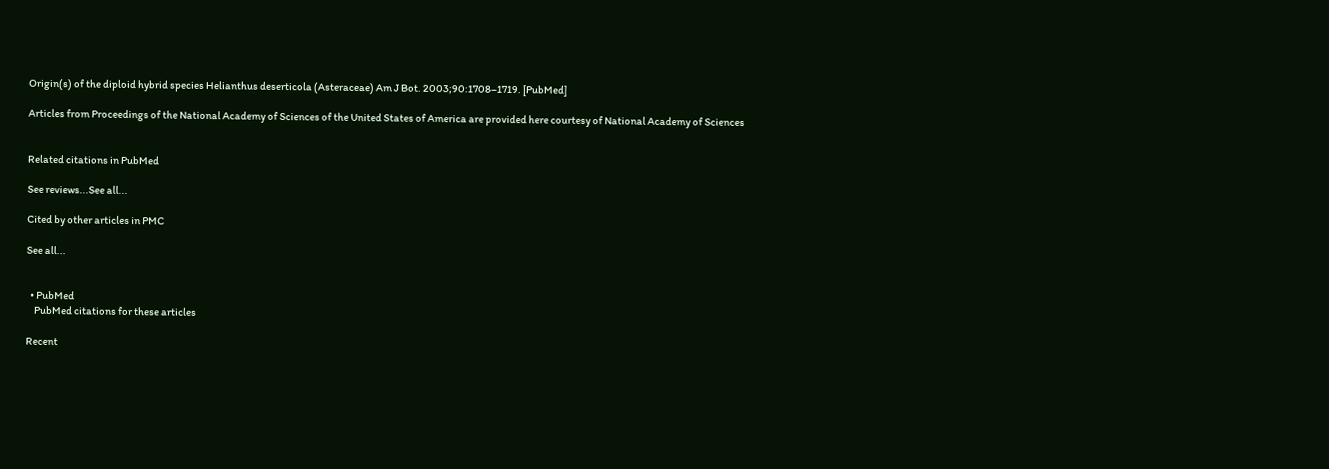Origin(s) of the diploid hybrid species Helianthus deserticola (Asteraceae) Am J Bot. 2003;90:1708–1719. [PubMed]

Articles from Proceedings of the National Academy of Sciences of the United States of America are provided here courtesy of National Academy of Sciences


Related citations in PubMed

See reviews...See all...

Cited by other articles in PMC

See all...


  • PubMed
    PubMed citations for these articles

Recent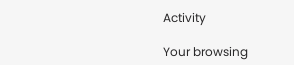Activity

Your browsing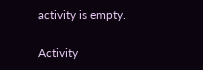activity is empty.

Activity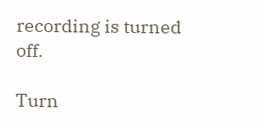recording is turned off.

Turn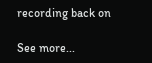recording back on

See more...